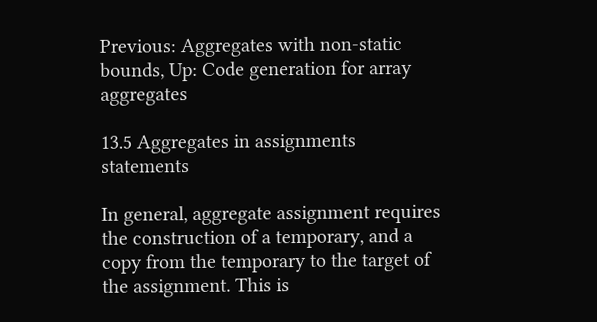Previous: Aggregates with non-static bounds, Up: Code generation for array aggregates

13.5 Aggregates in assignments statements

In general, aggregate assignment requires the construction of a temporary, and a copy from the temporary to the target of the assignment. This is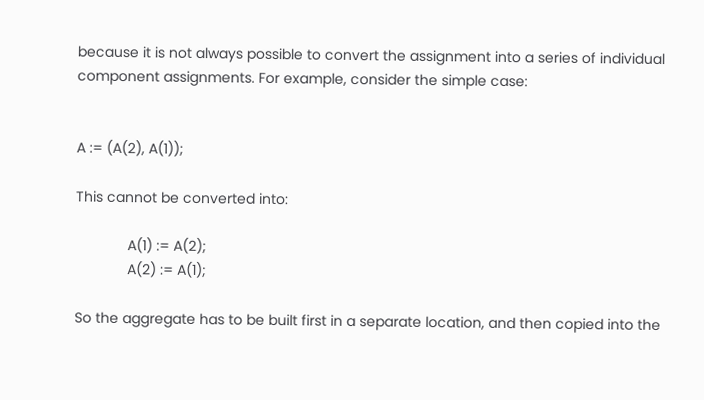because it is not always possible to convert the assignment into a series of individual component assignments. For example, consider the simple case:


A := (A(2), A(1));

This cannot be converted into:

             A(1) := A(2);
             A(2) := A(1);

So the aggregate has to be built first in a separate location, and then copied into the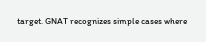target. GNAT recognizes simple cases where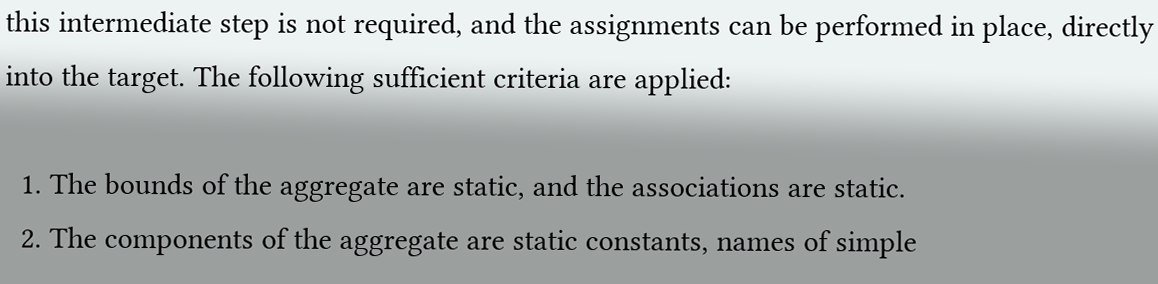this intermediate step is not required, and the assignments can be performed in place, directly into the target. The following sufficient criteria are applied:

  1. The bounds of the aggregate are static, and the associations are static.
  2. The components of the aggregate are static constants, names of simple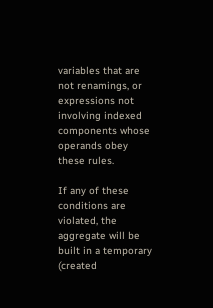variables that are not renamings, or expressions not involving indexed components whose operands obey these rules.

If any of these conditions are violated, the aggregate will be built in a temporary (created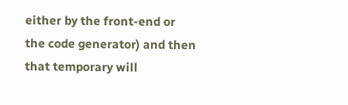either by the front-end or the code generator) and then that temporary will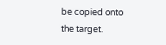be copied onto the target.